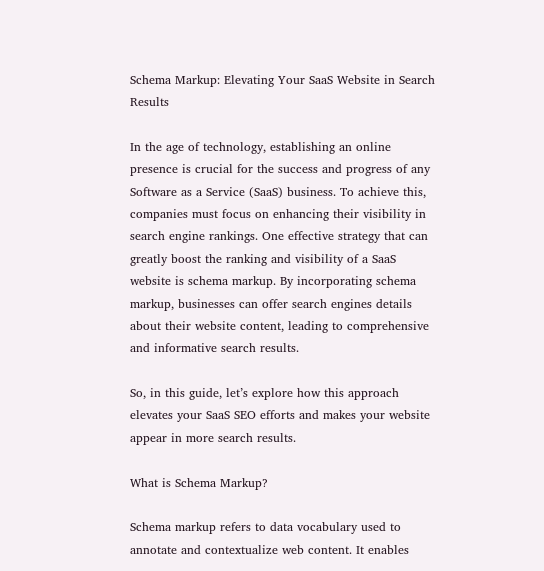Schema Markup: Elevating Your SaaS Website in Search Results

In the age of technology, establishing an online presence is crucial for the success and progress of any Software as a Service (SaaS) business. To achieve this, companies must focus on enhancing their visibility in search engine rankings. One effective strategy that can greatly boost the ranking and visibility of a SaaS website is schema markup. By incorporating schema markup, businesses can offer search engines details about their website content, leading to comprehensive and informative search results.

So, in this guide, let’s explore how this approach elevates your SaaS SEO efforts and makes your website appear in more search results.

What is Schema Markup?

Schema markup refers to data vocabulary used to annotate and contextualize web content. It enables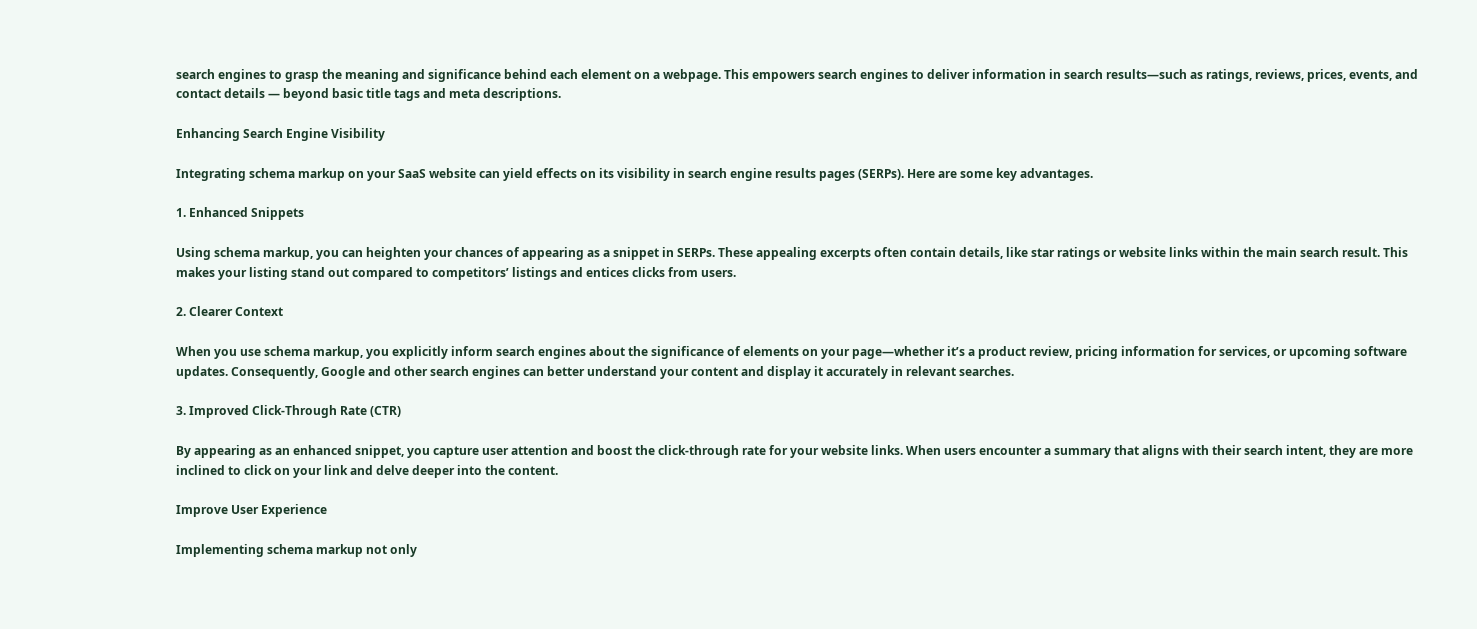search engines to grasp the meaning and significance behind each element on a webpage. This empowers search engines to deliver information in search results—such as ratings, reviews, prices, events, and contact details — beyond basic title tags and meta descriptions.

Enhancing Search Engine Visibility

Integrating schema markup on your SaaS website can yield effects on its visibility in search engine results pages (SERPs). Here are some key advantages.

1. Enhanced Snippets

Using schema markup, you can heighten your chances of appearing as a snippet in SERPs. These appealing excerpts often contain details, like star ratings or website links within the main search result. This makes your listing stand out compared to competitors’ listings and entices clicks from users.

2. Clearer Context

When you use schema markup, you explicitly inform search engines about the significance of elements on your page—whether it’s a product review, pricing information for services, or upcoming software updates. Consequently, Google and other search engines can better understand your content and display it accurately in relevant searches.

3. Improved Click-Through Rate (CTR)

By appearing as an enhanced snippet, you capture user attention and boost the click-through rate for your website links. When users encounter a summary that aligns with their search intent, they are more inclined to click on your link and delve deeper into the content.

Improve User Experience

Implementing schema markup not only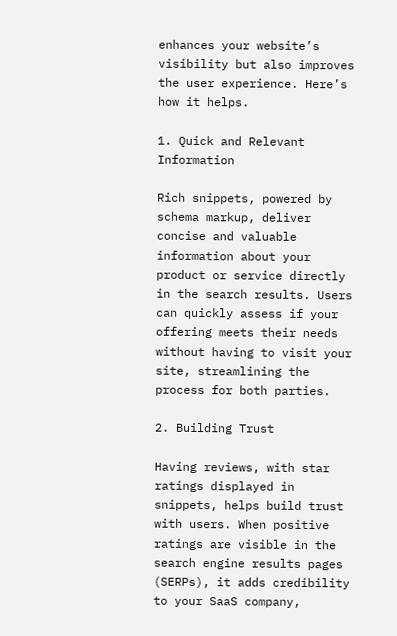enhances your website’s visibility but also improves the user experience. Here’s how it helps.

1. Quick and Relevant Information

Rich snippets, powered by schema markup, deliver concise and valuable information about your product or service directly in the search results. Users can quickly assess if your offering meets their needs without having to visit your site, streamlining the process for both parties.

2. Building Trust

Having reviews, with star ratings displayed in snippets, helps build trust with users. When positive ratings are visible in the search engine results pages (SERPs), it adds credibility to your SaaS company,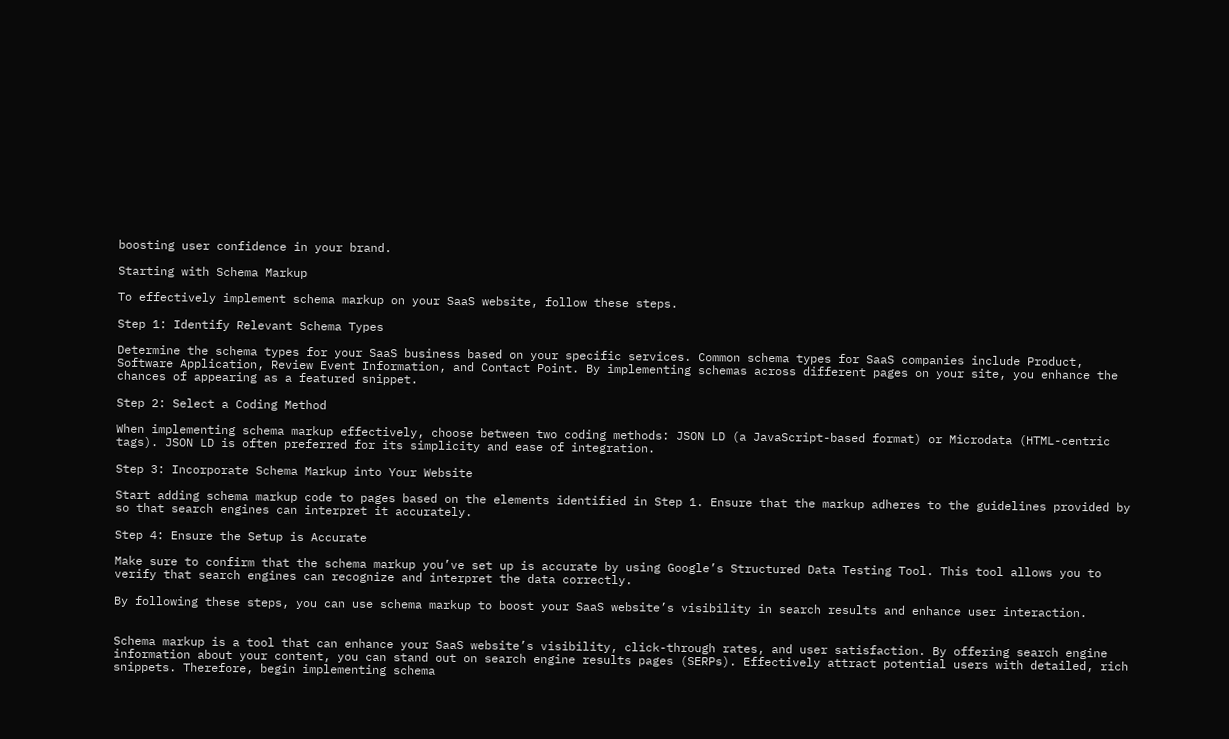boosting user confidence in your brand.

Starting with Schema Markup

To effectively implement schema markup on your SaaS website, follow these steps.

Step 1: Identify Relevant Schema Types

Determine the schema types for your SaaS business based on your specific services. Common schema types for SaaS companies include Product, Software Application, Review Event Information, and Contact Point. By implementing schemas across different pages on your site, you enhance the chances of appearing as a featured snippet.

Step 2: Select a Coding Method

When implementing schema markup effectively, choose between two coding methods: JSON LD (a JavaScript-based format) or Microdata (HTML-centric tags). JSON LD is often preferred for its simplicity and ease of integration.

Step 3: Incorporate Schema Markup into Your Website

Start adding schema markup code to pages based on the elements identified in Step 1. Ensure that the markup adheres to the guidelines provided by so that search engines can interpret it accurately.

Step 4: Ensure the Setup is Accurate

Make sure to confirm that the schema markup you’ve set up is accurate by using Google’s Structured Data Testing Tool. This tool allows you to verify that search engines can recognize and interpret the data correctly.

By following these steps, you can use schema markup to boost your SaaS website’s visibility in search results and enhance user interaction.


Schema markup is a tool that can enhance your SaaS website’s visibility, click-through rates, and user satisfaction. By offering search engine information about your content, you can stand out on search engine results pages (SERPs). Effectively attract potential users with detailed, rich snippets. Therefore, begin implementing schema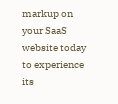markup on your SaaS website today to experience its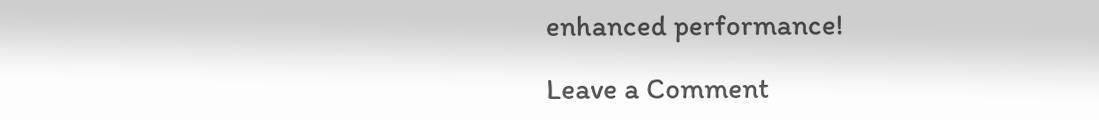enhanced performance!

Leave a Comment